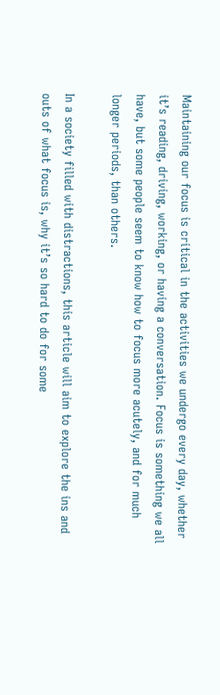Maintaining our focus is critical in the activities we undergo every day, whether it’s reading, driving, working, or having a conversation. Focus is something we all have, but some people seem to know how to focus more acutely, and for much longer periods, than others.

In a society filled with distractions, this article will aim to explore the ins and outs of what focus is, why it’s so hard to do for some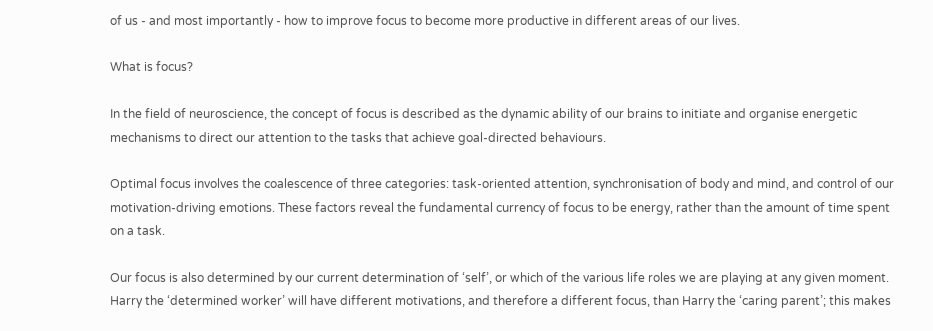of us - and most importantly - how to improve focus to become more productive in different areas of our lives.

What is focus?

In the field of neuroscience, the concept of focus is described as the dynamic ability of our brains to initiate and organise energetic mechanisms to direct our attention to the tasks that achieve goal-directed behaviours.

Optimal focus involves the coalescence of three categories: task-oriented attention, synchronisation of body and mind, and control of our motivation-driving emotions. These factors reveal the fundamental currency of focus to be energy, rather than the amount of time spent on a task.

Our focus is also determined by our current determination of ‘self’, or which of the various life roles we are playing at any given moment. Harry the ‘determined worker’ will have different motivations, and therefore a different focus, than Harry the ‘caring parent’; this makes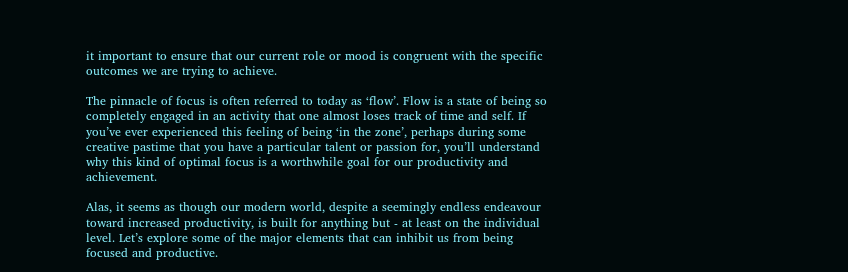it important to ensure that our current role or mood is congruent with the specific outcomes we are trying to achieve.

The pinnacle of focus is often referred to today as ‘flow’. Flow is a state of being so completely engaged in an activity that one almost loses track of time and self. If you’ve ever experienced this feeling of being ‘in the zone’, perhaps during some creative pastime that you have a particular talent or passion for, you’ll understand why this kind of optimal focus is a worthwhile goal for our productivity and achievement.

Alas, it seems as though our modern world, despite a seemingly endless endeavour toward increased productivity, is built for anything but - at least on the individual level. Let’s explore some of the major elements that can inhibit us from being focused and productive.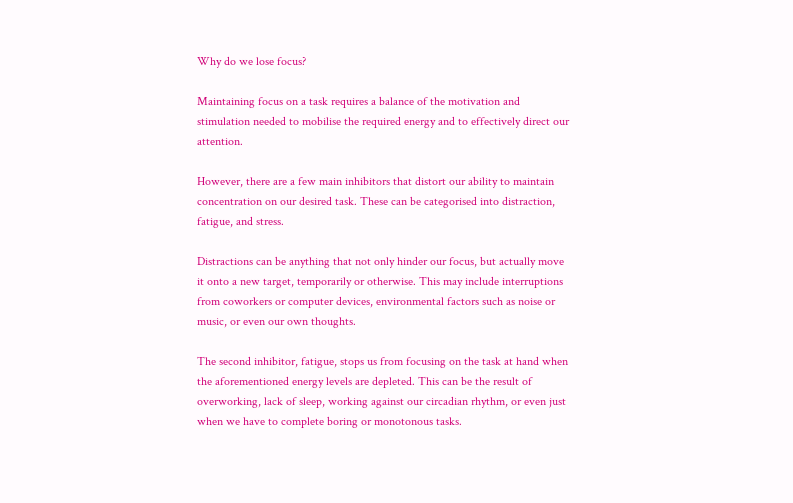Why do we lose focus?

Maintaining focus on a task requires a balance of the motivation and stimulation needed to mobilise the required energy and to effectively direct our attention.

However, there are a few main inhibitors that distort our ability to maintain concentration on our desired task. These can be categorised into distraction, fatigue, and stress.

Distractions can be anything that not only hinder our focus, but actually move it onto a new target, temporarily or otherwise. This may include interruptions from coworkers or computer devices, environmental factors such as noise or music, or even our own thoughts.

The second inhibitor, fatigue, stops us from focusing on the task at hand when the aforementioned energy levels are depleted. This can be the result of overworking, lack of sleep, working against our circadian rhythm, or even just when we have to complete boring or monotonous tasks.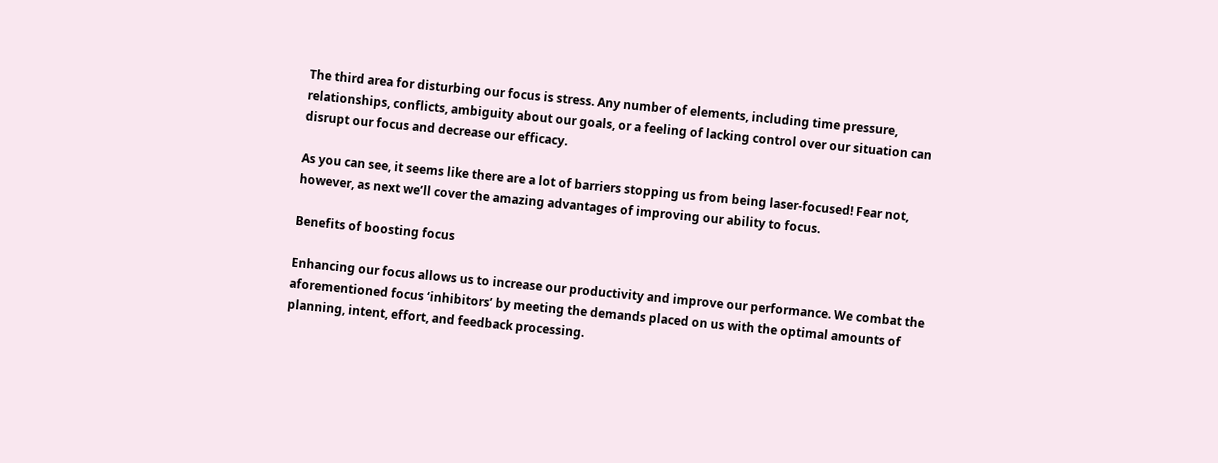The third area for disturbing our focus is stress. Any number of elements, including time pressure, relationships, conflicts, ambiguity about our goals, or a feeling of lacking control over our situation can disrupt our focus and decrease our efficacy.

As you can see, it seems like there are a lot of barriers stopping us from being laser-focused! Fear not, however, as next we’ll cover the amazing advantages of improving our ability to focus.

Benefits of boosting focus

Enhancing our focus allows us to increase our productivity and improve our performance. We combat the aforementioned focus ‘inhibitors’ by meeting the demands placed on us with the optimal amounts of planning, intent, effort, and feedback processing.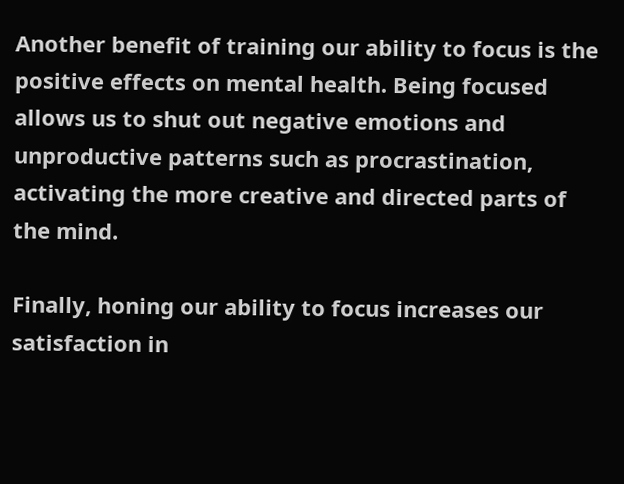Another benefit of training our ability to focus is the positive effects on mental health. Being focused allows us to shut out negative emotions and unproductive patterns such as procrastination, activating the more creative and directed parts of the mind.

Finally, honing our ability to focus increases our satisfaction in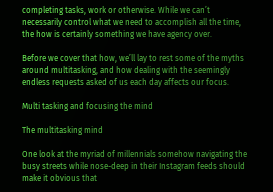completing tasks, work or otherwise. While we can’t necessarily control what we need to accomplish all the time, the how is certainly something we have agency over.

Before we cover that how, we’ll lay to rest some of the myths around multitasking, and how dealing with the seemingly endless requests asked of us each day affects our focus.

Multi tasking and focusing the mind

The multitasking mind

One look at the myriad of millennials somehow navigating the busy streets while nose-deep in their Instagram feeds should make it obvious that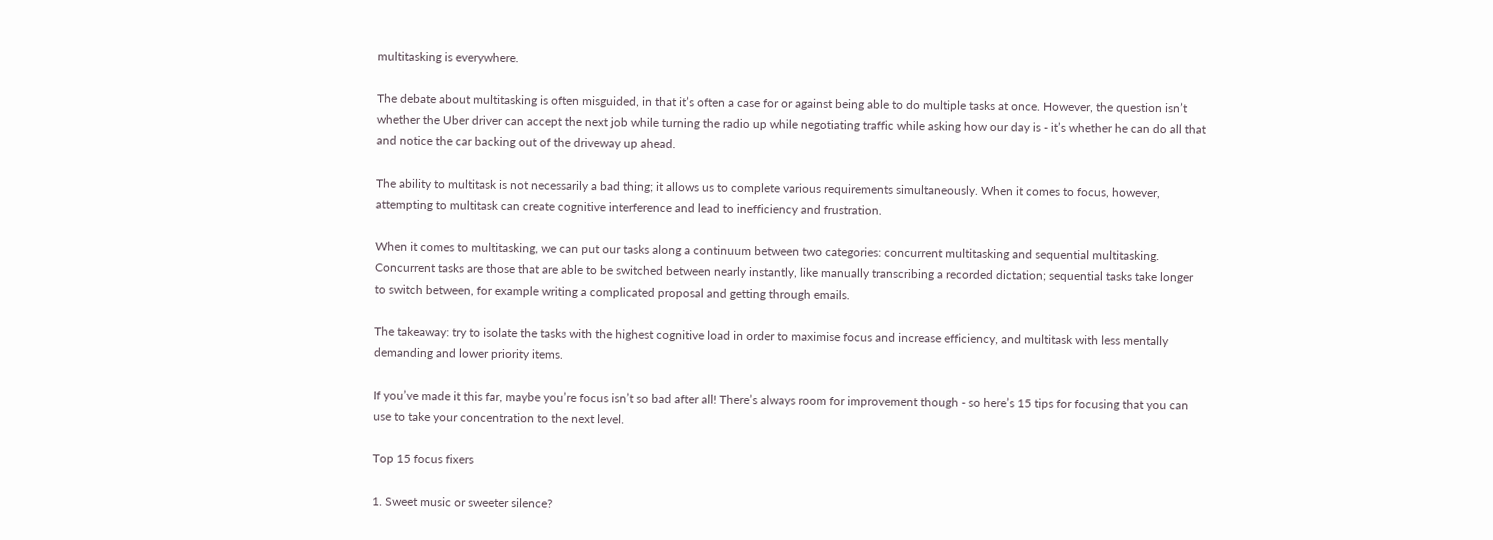multitasking is everywhere.

The debate about multitasking is often misguided, in that it’s often a case for or against being able to do multiple tasks at once. However, the question isn’t whether the Uber driver can accept the next job while turning the radio up while negotiating traffic while asking how our day is - it’s whether he can do all that and notice the car backing out of the driveway up ahead.

The ability to multitask is not necessarily a bad thing; it allows us to complete various requirements simultaneously. When it comes to focus, however, attempting to multitask can create cognitive interference and lead to inefficiency and frustration.

When it comes to multitasking, we can put our tasks along a continuum between two categories: concurrent multitasking and sequential multitasking. Concurrent tasks are those that are able to be switched between nearly instantly, like manually transcribing a recorded dictation; sequential tasks take longer to switch between, for example writing a complicated proposal and getting through emails.

The takeaway: try to isolate the tasks with the highest cognitive load in order to maximise focus and increase efficiency, and multitask with less mentally demanding and lower priority items.

If you’ve made it this far, maybe you’re focus isn’t so bad after all! There’s always room for improvement though - so here’s 15 tips for focusing that you can use to take your concentration to the next level.

Top 15 focus fixers

1. Sweet music or sweeter silence?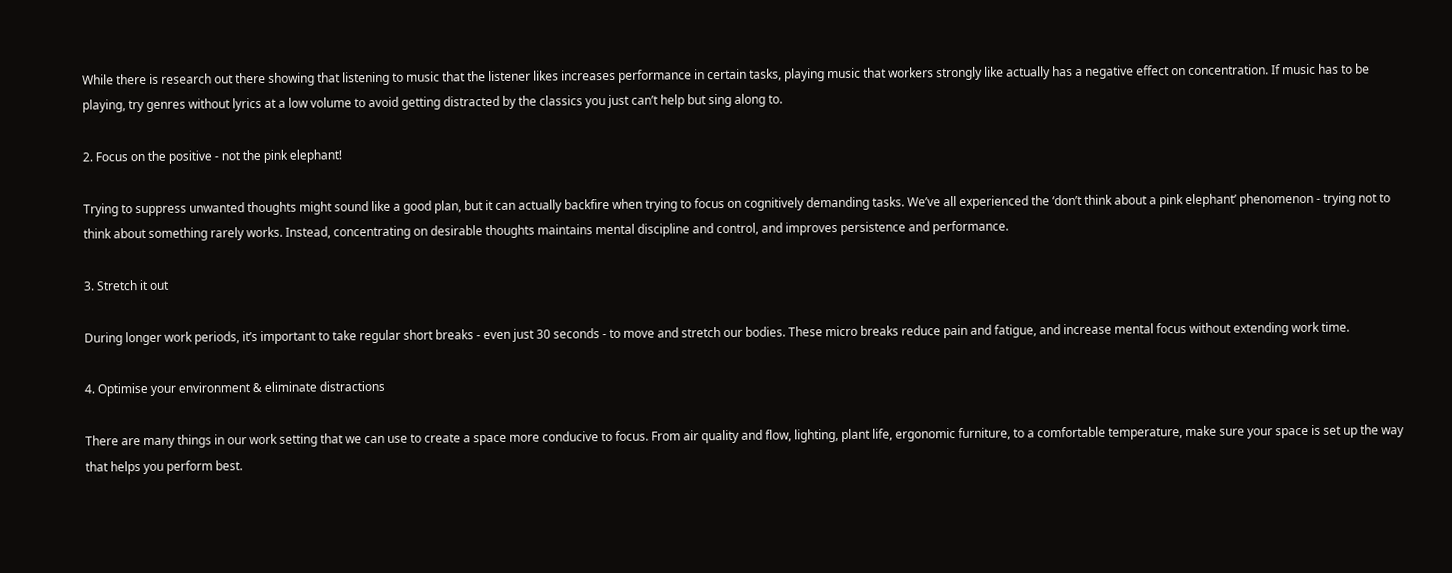While there is research out there showing that listening to music that the listener likes increases performance in certain tasks, playing music that workers strongly like actually has a negative effect on concentration. If music has to be playing, try genres without lyrics at a low volume to avoid getting distracted by the classics you just can’t help but sing along to.

2. Focus on the positive - not the pink elephant!

Trying to suppress unwanted thoughts might sound like a good plan, but it can actually backfire when trying to focus on cognitively demanding tasks. We’ve all experienced the ‘don’t think about a pink elephant’ phenomenon - trying not to think about something rarely works. Instead, concentrating on desirable thoughts maintains mental discipline and control, and improves persistence and performance.

3. Stretch it out

During longer work periods, it’s important to take regular short breaks - even just 30 seconds - to move and stretch our bodies. These micro breaks reduce pain and fatigue, and increase mental focus without extending work time.

4. Optimise your environment & eliminate distractions

There are many things in our work setting that we can use to create a space more conducive to focus. From air quality and flow, lighting, plant life, ergonomic furniture, to a comfortable temperature, make sure your space is set up the way that helps you perform best.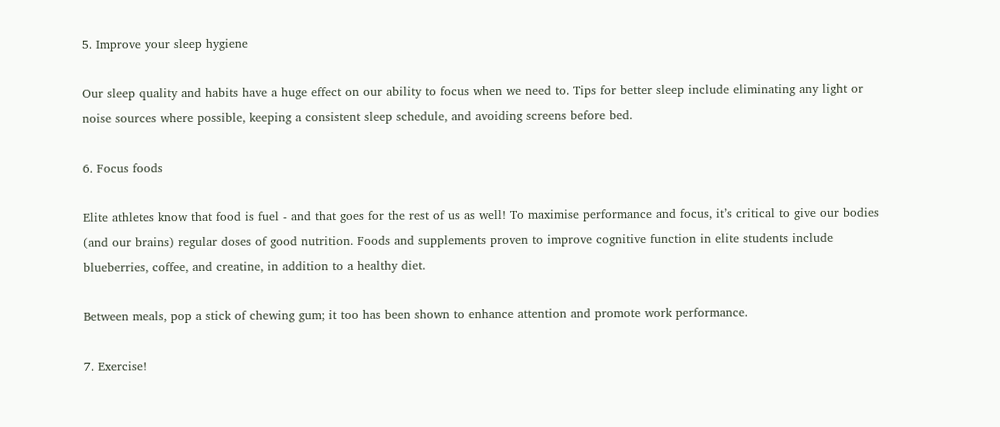5. Improve your sleep hygiene

Our sleep quality and habits have a huge effect on our ability to focus when we need to. Tips for better sleep include eliminating any light or noise sources where possible, keeping a consistent sleep schedule, and avoiding screens before bed.

6. Focus foods

Elite athletes know that food is fuel - and that goes for the rest of us as well! To maximise performance and focus, it’s critical to give our bodies (and our brains) regular doses of good nutrition. Foods and supplements proven to improve cognitive function in elite students include blueberries, coffee, and creatine, in addition to a healthy diet.

Between meals, pop a stick of chewing gum; it too has been shown to enhance attention and promote work performance.

7. Exercise!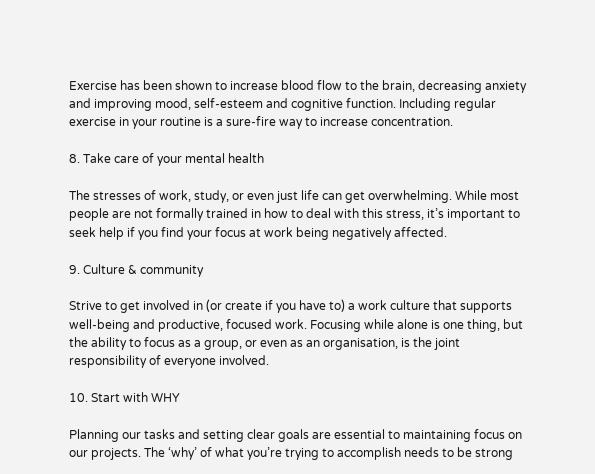Exercise has been shown to increase blood flow to the brain, decreasing anxiety and improving mood, self-esteem and cognitive function. Including regular exercise in your routine is a sure-fire way to increase concentration.

8. Take care of your mental health

The stresses of work, study, or even just life can get overwhelming. While most people are not formally trained in how to deal with this stress, it’s important to seek help if you find your focus at work being negatively affected.

9. Culture & community

Strive to get involved in (or create if you have to) a work culture that supports well-being and productive, focused work. Focusing while alone is one thing, but the ability to focus as a group, or even as an organisation, is the joint responsibility of everyone involved.

10. Start with WHY

Planning our tasks and setting clear goals are essential to maintaining focus on our projects. The ‘why’ of what you’re trying to accomplish needs to be strong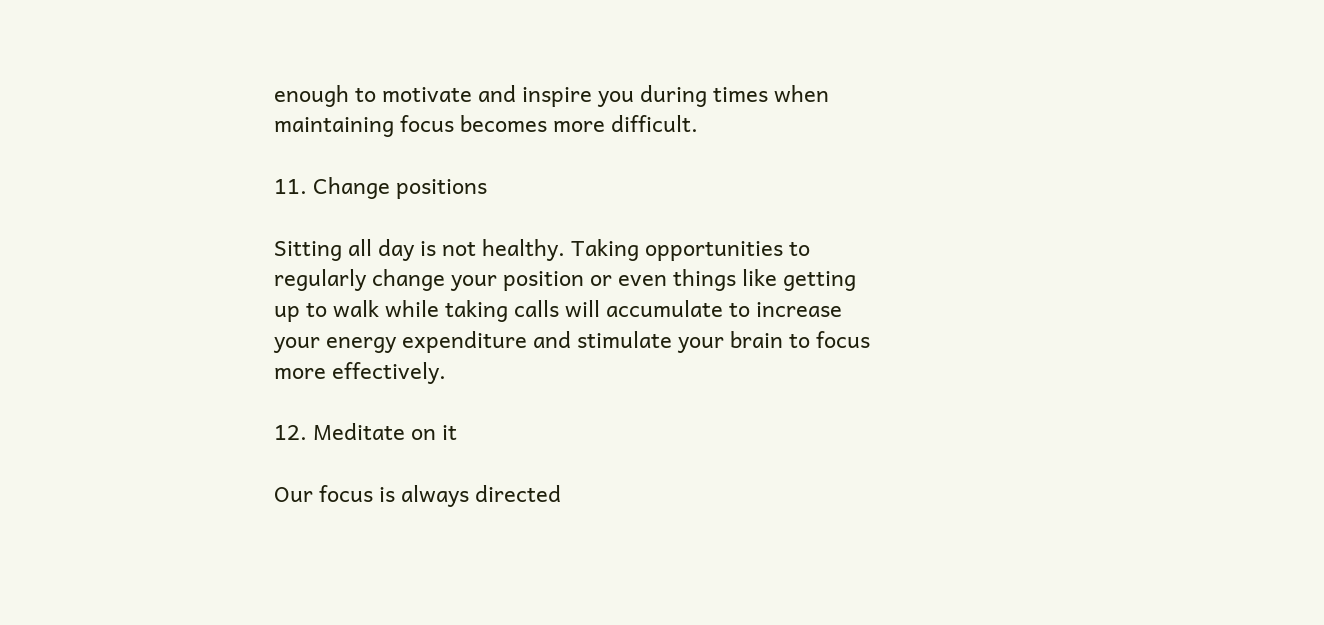enough to motivate and inspire you during times when maintaining focus becomes more difficult.

11. Change positions

Sitting all day is not healthy. Taking opportunities to regularly change your position or even things like getting up to walk while taking calls will accumulate to increase your energy expenditure and stimulate your brain to focus more effectively.

12. Meditate on it

Our focus is always directed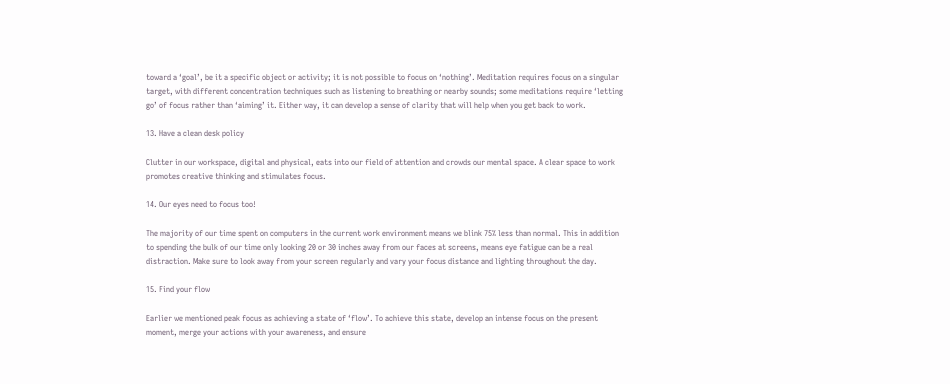toward a ‘goal’, be it a specific object or activity; it is not possible to focus on ‘nothing’. Meditation requires focus on a singular target, with different concentration techniques such as listening to breathing or nearby sounds; some meditations require ‘letting go’ of focus rather than ‘aiming’ it. Either way, it can develop a sense of clarity that will help when you get back to work.

13. Have a clean desk policy

Clutter in our workspace, digital and physical, eats into our field of attention and crowds our mental space. A clear space to work promotes creative thinking and stimulates focus.

14. Our eyes need to focus too!

The majority of our time spent on computers in the current work environment means we blink 75% less than normal. This in addition to spending the bulk of our time only looking 20 or 30 inches away from our faces at screens, means eye fatigue can be a real distraction. Make sure to look away from your screen regularly and vary your focus distance and lighting throughout the day.

15. Find your flow

Earlier we mentioned peak focus as achieving a state of ‘flow’. To achieve this state, develop an intense focus on the present moment, merge your actions with your awareness, and ensure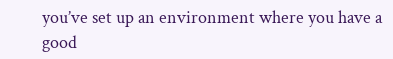you’ve set up an environment where you have a good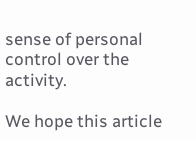sense of personal control over the activity.

We hope this article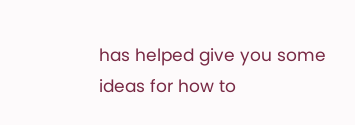has helped give you some ideas for how to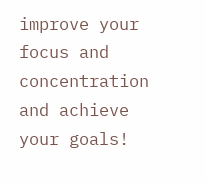improve your focus and concentration and achieve your goals!